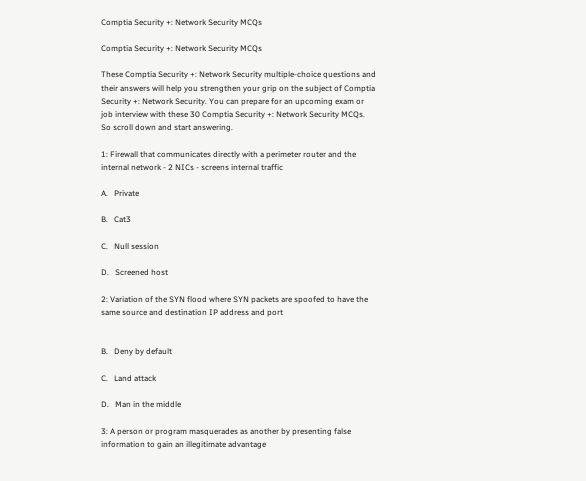Comptia Security +: Network Security MCQs

Comptia Security +: Network Security MCQs

These Comptia Security +: Network Security multiple-choice questions and their answers will help you strengthen your grip on the subject of Comptia Security +: Network Security. You can prepare for an upcoming exam or job interview with these 30 Comptia Security +: Network Security MCQs.
So scroll down and start answering.

1: Firewall that communicates directly with a perimeter router and the internal network - 2 NICs - screens internal traffic

A.   Private

B.   Cat3

C.   Null session

D.   Screened host

2: Variation of the SYN flood where SYN packets are spoofed to have the same source and destination IP address and port


B.   Deny by default

C.   Land attack

D.   Man in the middle

3: A person or program masquerades as another by presenting false information to gain an illegitimate advantage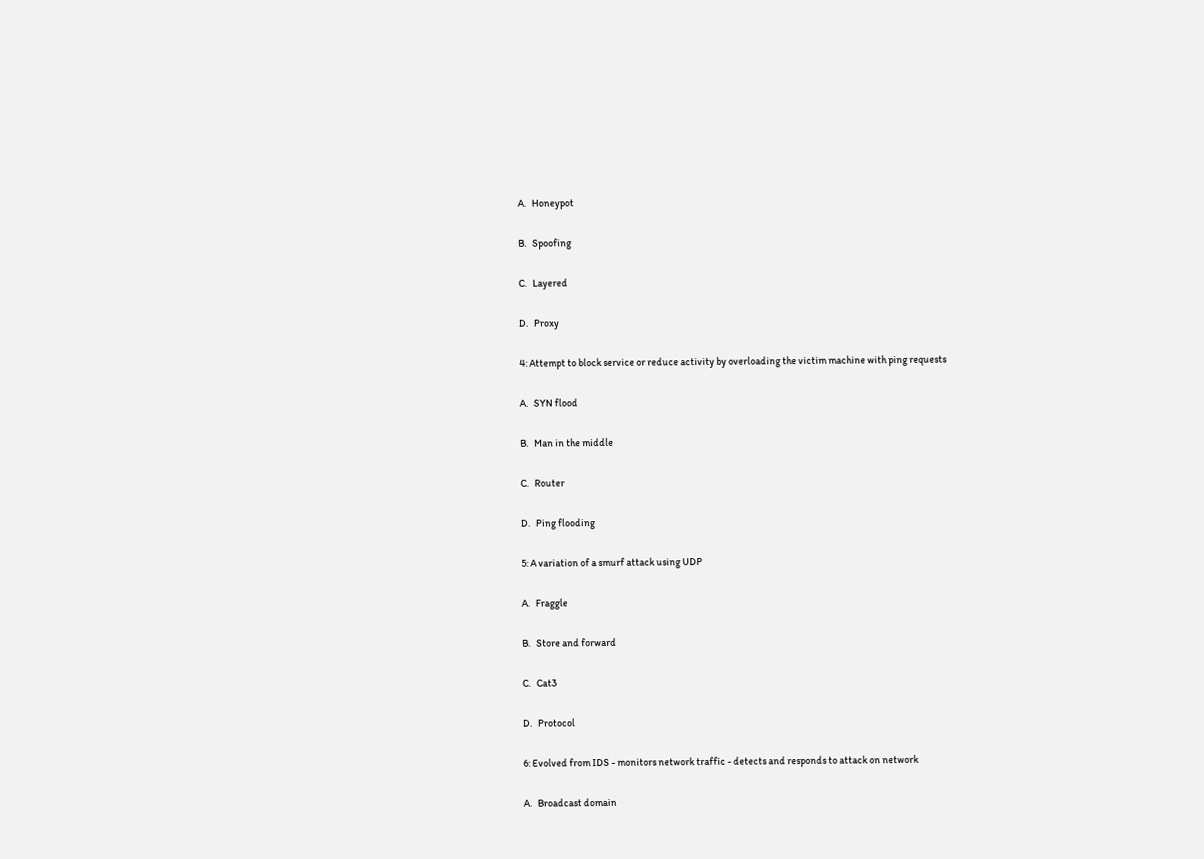A.   Honeypot

B.   Spoofing

C.   Layered

D.   Proxy

4: Attempt to block service or reduce activity by overloading the victim machine with ping requests

A.   SYN flood

B.   Man in the middle

C.   Router

D.   Ping flooding

5: A variation of a smurf attack using UDP

A.   Fraggle

B.   Store and forward

C.   Cat3

D.   Protocol

6: Evolved from IDS - monitors network traffic - detects and responds to attack on network

A.   Broadcast domain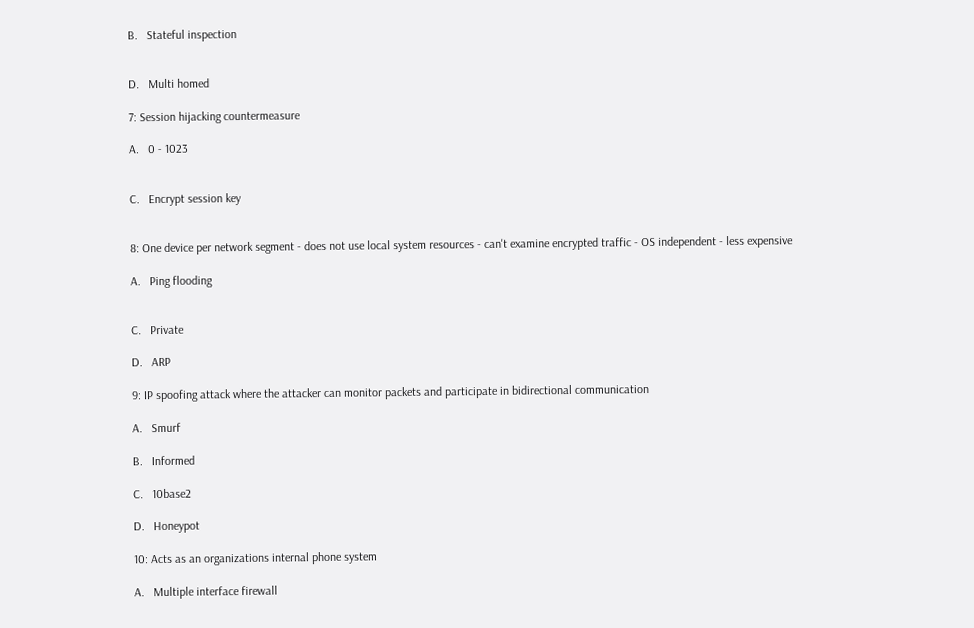B.   Stateful inspection


D.   Multi homed

7: Session hijacking countermeasure

A.   0 - 1023


C.   Encrypt session key


8: One device per network segment - does not use local system resources - can't examine encrypted traffic - OS independent - less expensive

A.   Ping flooding


C.   Private

D.   ARP

9: IP spoofing attack where the attacker can monitor packets and participate in bidirectional communication

A.   Smurf

B.   Informed

C.   10base2

D.   Honeypot

10: Acts as an organizations internal phone system

A.   Multiple interface firewall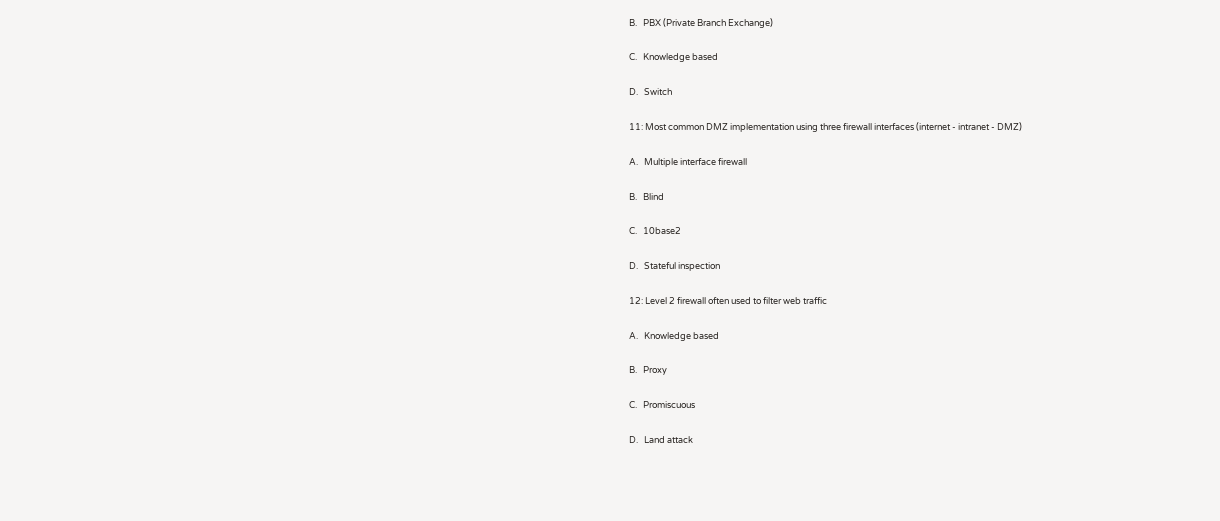B.   PBX (Private Branch Exchange)

C.   Knowledge based

D.   Switch

11: Most common DMZ implementation using three firewall interfaces (internet - intranet - DMZ)

A.   Multiple interface firewall

B.   Blind

C.   10base2

D.   Stateful inspection

12: Level 2 firewall often used to filter web traffic

A.   Knowledge based

B.   Proxy

C.   Promiscuous

D.   Land attack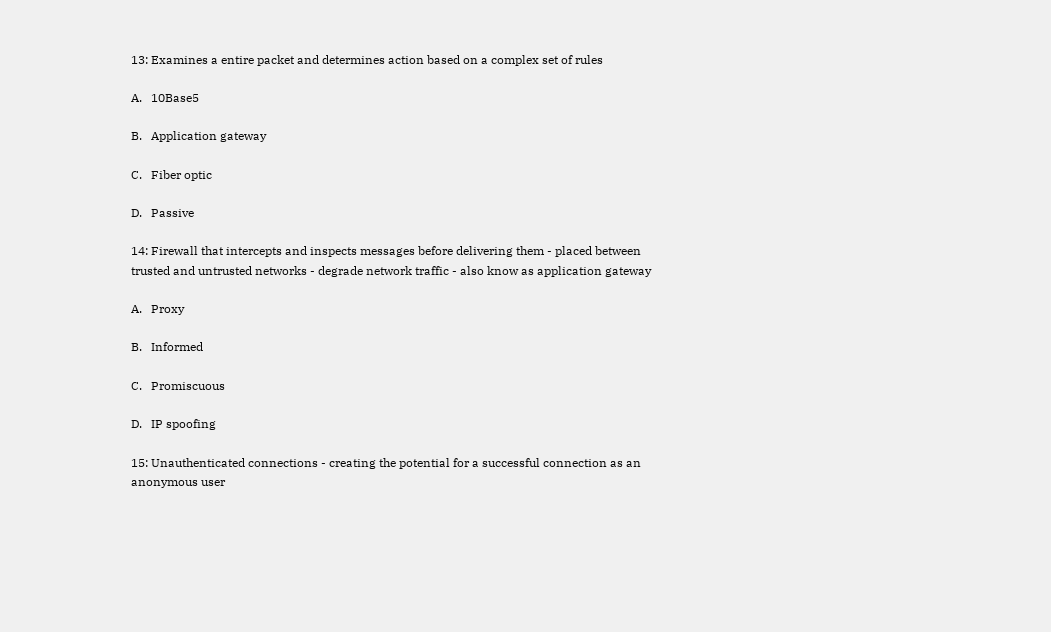13: Examines a entire packet and determines action based on a complex set of rules

A.   10Base5

B.   Application gateway

C.   Fiber optic

D.   Passive

14: Firewall that intercepts and inspects messages before delivering them - placed between trusted and untrusted networks - degrade network traffic - also know as application gateway

A.   Proxy

B.   Informed

C.   Promiscuous

D.   IP spoofing

15: Unauthenticated connections - creating the potential for a successful connection as an anonymous user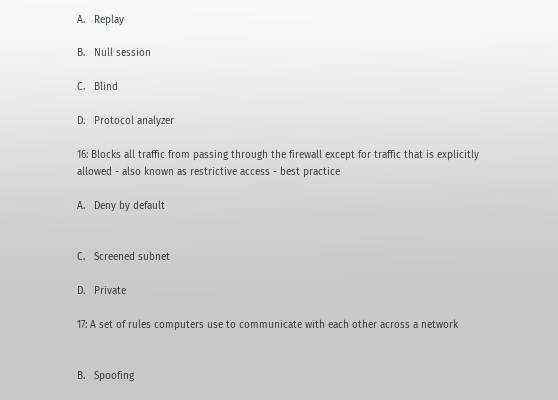A.   Replay

B.   Null session

C.   Blind

D.   Protocol analyzer

16: Blocks all traffic from passing through the firewall except for traffic that is explicitly allowed - also known as restrictive access - best practice

A.   Deny by default


C.   Screened subnet

D.   Private

17: A set of rules computers use to communicate with each other across a network


B.   Spoofing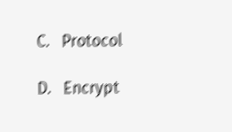C.   Protocol

D.   Encrypt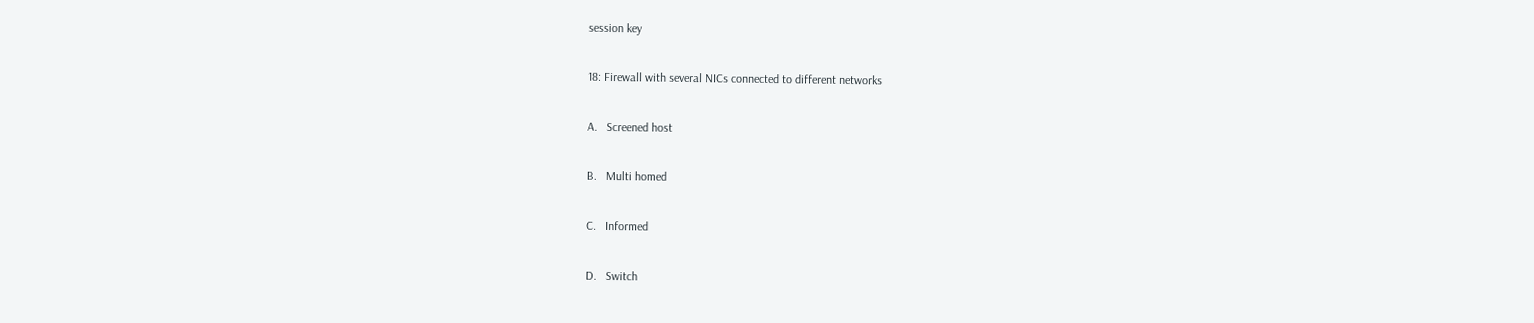session key

18: Firewall with several NICs connected to different networks

A.   Screened host

B.   Multi homed

C.   Informed

D.   Switch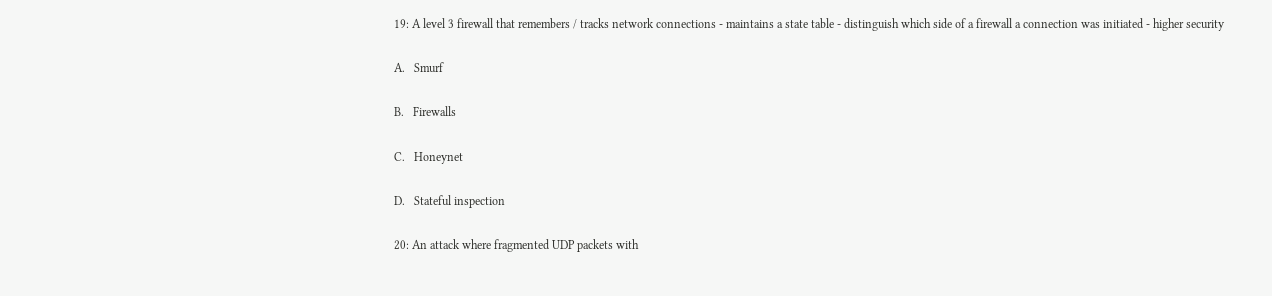19: A level 3 firewall that remembers / tracks network connections - maintains a state table - distinguish which side of a firewall a connection was initiated - higher security

A.   Smurf

B.   Firewalls

C.   Honeynet

D.   Stateful inspection

20: An attack where fragmented UDP packets with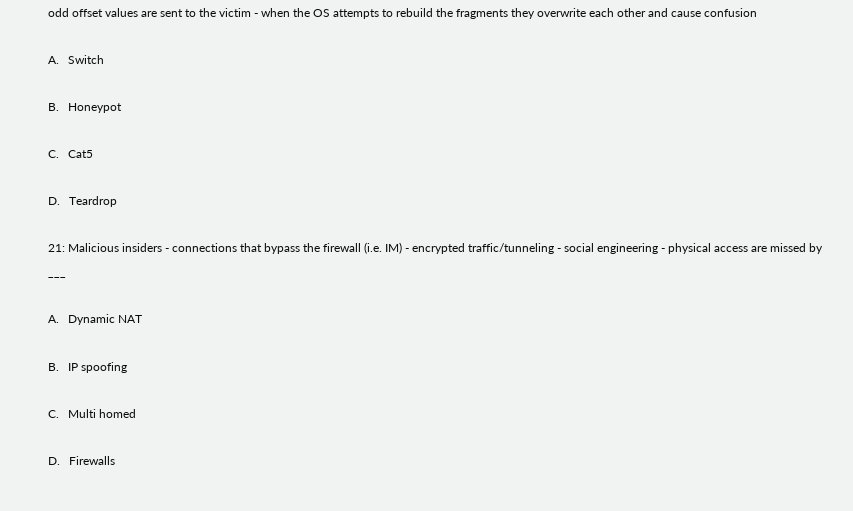odd offset values are sent to the victim - when the OS attempts to rebuild the fragments they overwrite each other and cause confusion

A.   Switch

B.   Honeypot

C.   Cat5

D.   Teardrop

21: Malicious insiders - connections that bypass the firewall (i.e. IM) - encrypted traffic/tunneling - social engineering - physical access are missed by ___

A.   Dynamic NAT

B.   IP spoofing

C.   Multi homed

D.   Firewalls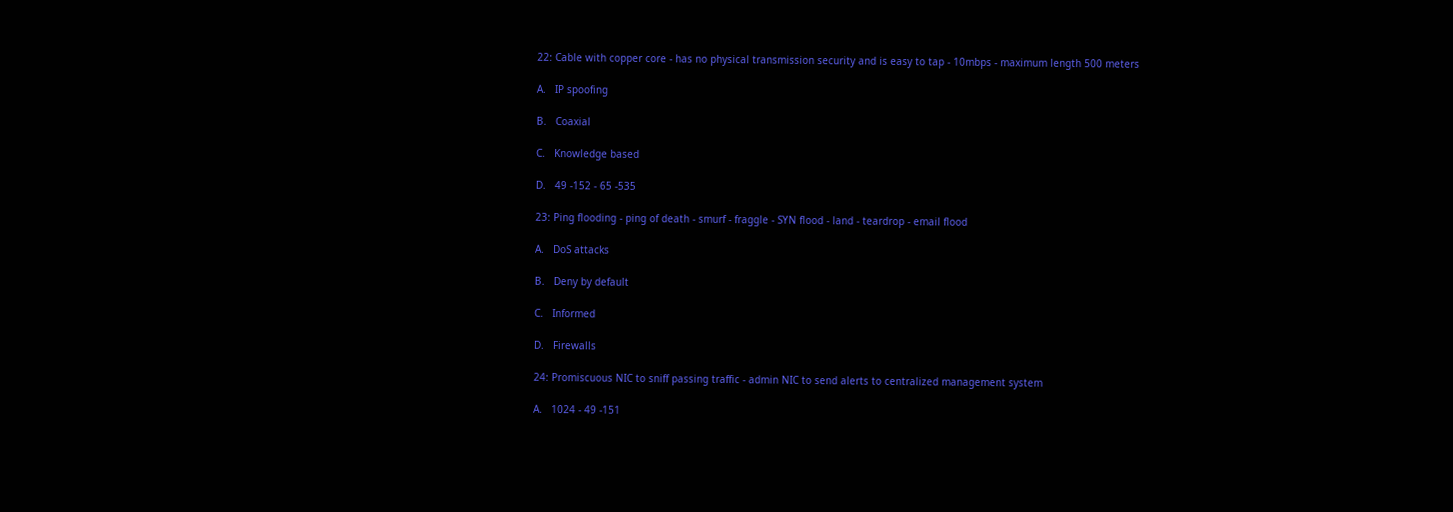22: Cable with copper core - has no physical transmission security and is easy to tap - 10mbps - maximum length 500 meters

A.   IP spoofing

B.   Coaxial

C.   Knowledge based

D.   49 -152 - 65 -535

23: Ping flooding - ping of death - smurf - fraggle - SYN flood - land - teardrop - email flood

A.   DoS attacks

B.   Deny by default

C.   Informed

D.   Firewalls

24: Promiscuous NIC to sniff passing traffic - admin NIC to send alerts to centralized management system

A.   1024 - 49 -151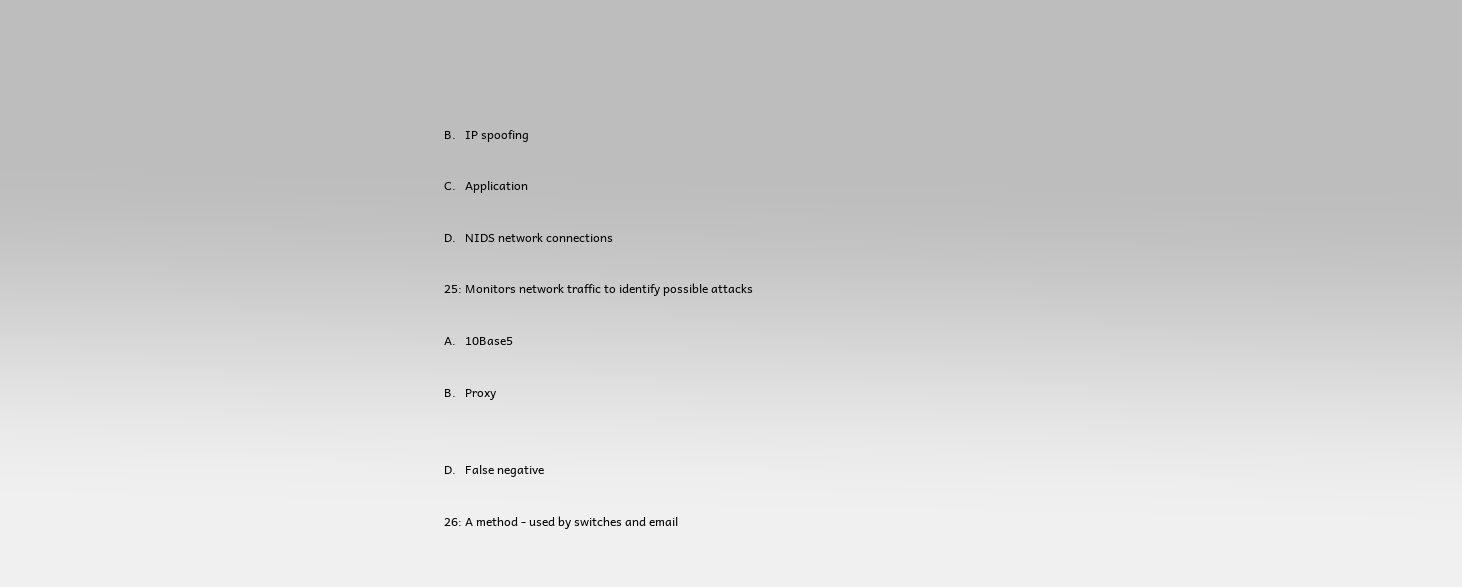B.   IP spoofing

C.   Application

D.   NIDS network connections

25: Monitors network traffic to identify possible attacks

A.   10Base5

B.   Proxy


D.   False negative

26: A method - used by switches and email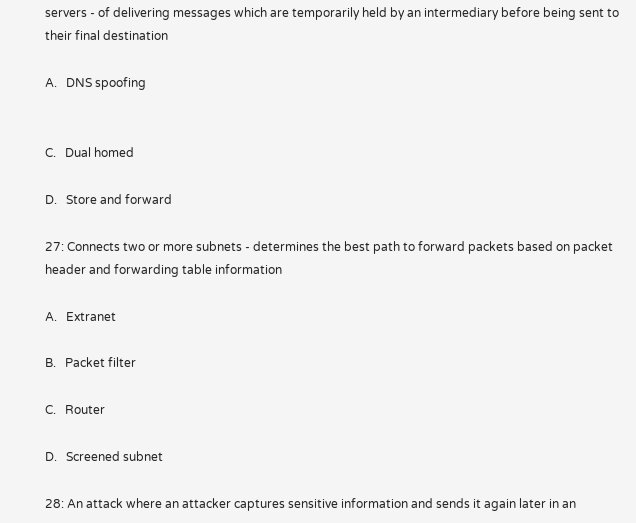servers - of delivering messages which are temporarily held by an intermediary before being sent to their final destination

A.   DNS spoofing


C.   Dual homed

D.   Store and forward

27: Connects two or more subnets - determines the best path to forward packets based on packet header and forwarding table information

A.   Extranet

B.   Packet filter

C.   Router

D.   Screened subnet

28: An attack where an attacker captures sensitive information and sends it again later in an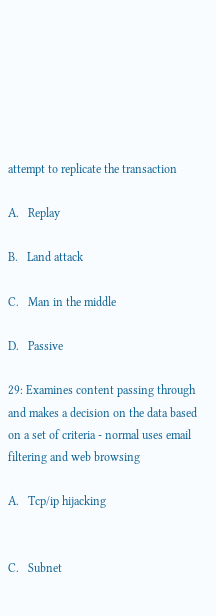attempt to replicate the transaction

A.   Replay

B.   Land attack

C.   Man in the middle

D.   Passive

29: Examines content passing through and makes a decision on the data based on a set of criteria - normal uses email filtering and web browsing

A.   Tcp/ip hijacking


C.   Subnet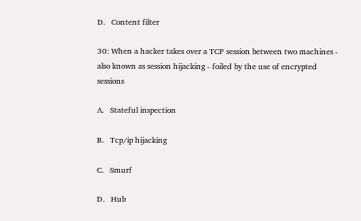D.   Content filter

30: When a hacker takes over a TCP session between two machines - also known as session hijacking - foiled by the use of encrypted sessions

A.   Stateful inspection

B.   Tcp/ip hijacking

C.   Smurf

D.   Hub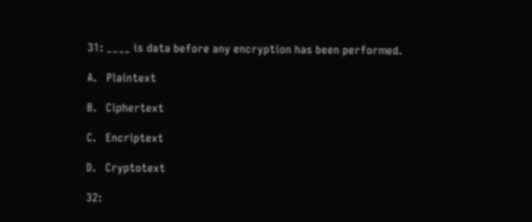31: ____ is data before any encryption has been performed.

A.   Plaintext

B.   Ciphertext

C.   Encriptext

D.   Cryptotext

32: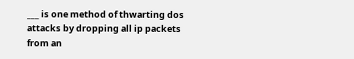___ is one method of thwarting dos attacks by dropping all ip packets from an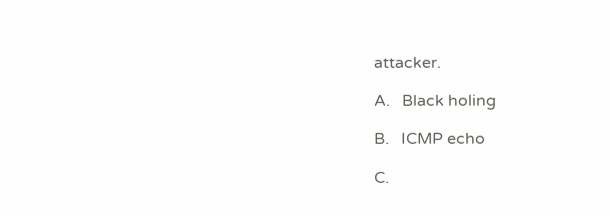attacker.

A.   Black holing

B.   ICMP echo

C.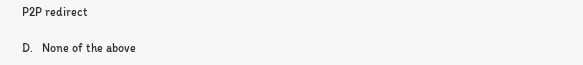P2P redirect

D.   None of the above